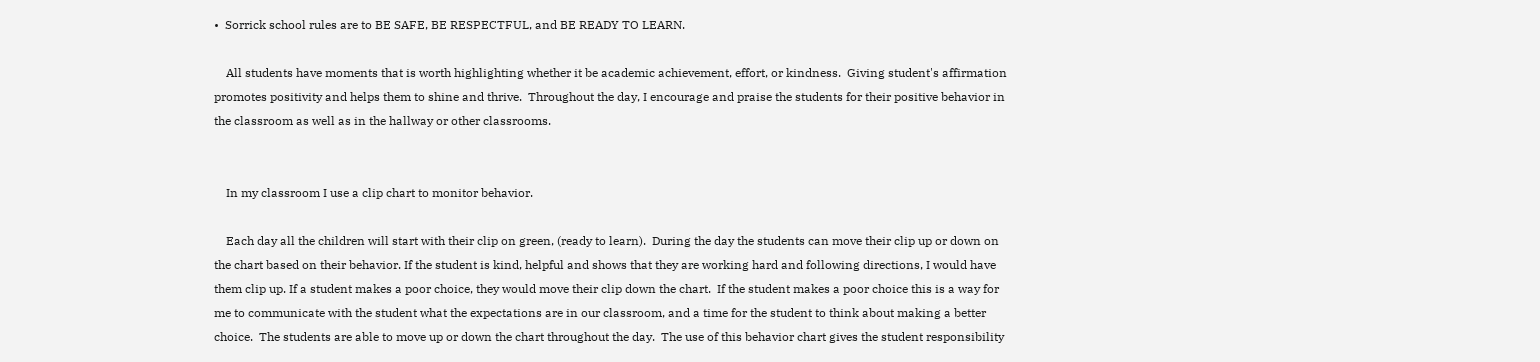•  Sorrick school rules are to BE SAFE, BE RESPECTFUL, and BE READY TO LEARN.

    All students have moments that is worth highlighting whether it be academic achievement, effort, or kindness.  Giving student's affirmation promotes positivity and helps them to shine and thrive.  Throughout the day, I encourage and praise the students for their positive behavior in the classroom as well as in the hallway or other classrooms.


    In my classroom I use a clip chart to monitor behavior.

    Each day all the children will start with their clip on green, (ready to learn).  During the day the students can move their clip up or down on the chart based on their behavior. If the student is kind, helpful and shows that they are working hard and following directions, I would have them clip up. If a student makes a poor choice, they would move their clip down the chart.  If the student makes a poor choice this is a way for me to communicate with the student what the expectations are in our classroom, and a time for the student to think about making a better choice.  The students are able to move up or down the chart throughout the day.  The use of this behavior chart gives the student responsibility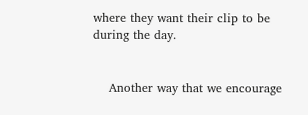where they want their clip to be during the day.


    Another way that we encourage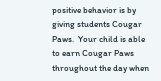positive behavior is by giving students Cougar Paws.  Your child is able to earn Cougar Paws throughout the day when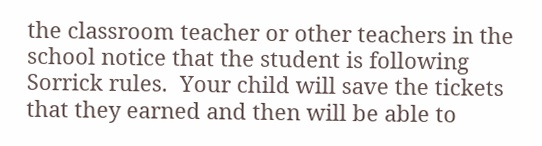the classroom teacher or other teachers in the school notice that the student is following Sorrick rules.  Your child will save the tickets that they earned and then will be able to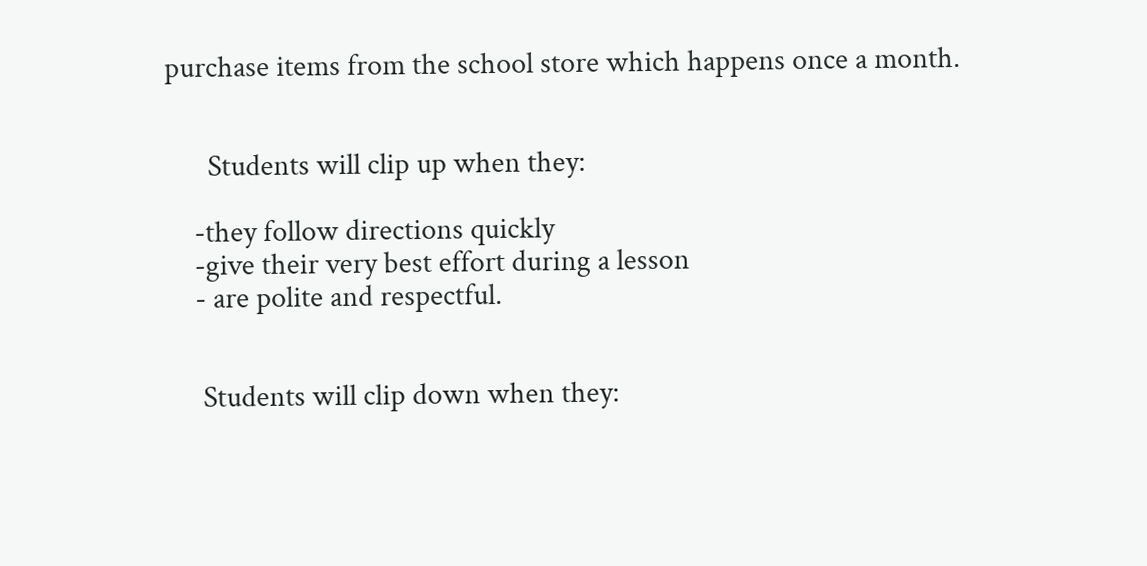purchase items from the school store which happens once a month.


      Students will clip up when they:

    -they follow directions quickly
    -give their very best effort during a lesson
    - are polite and respectful.


     Students will clip down when they: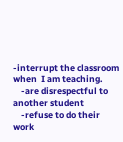-interrupt the classroom when  I am teaching.
    -are disrespectful to another student
    -refuse to do their work